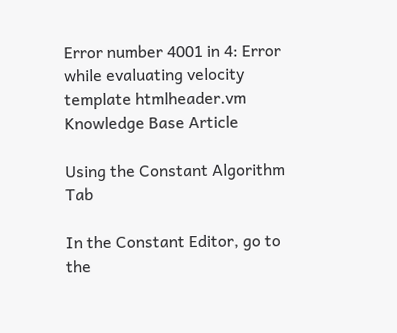Error number 4001 in 4: Error while evaluating velocity template htmlheader.vm
Knowledge Base Article

Using the Constant Algorithm Tab

In the Constant Editor, go to the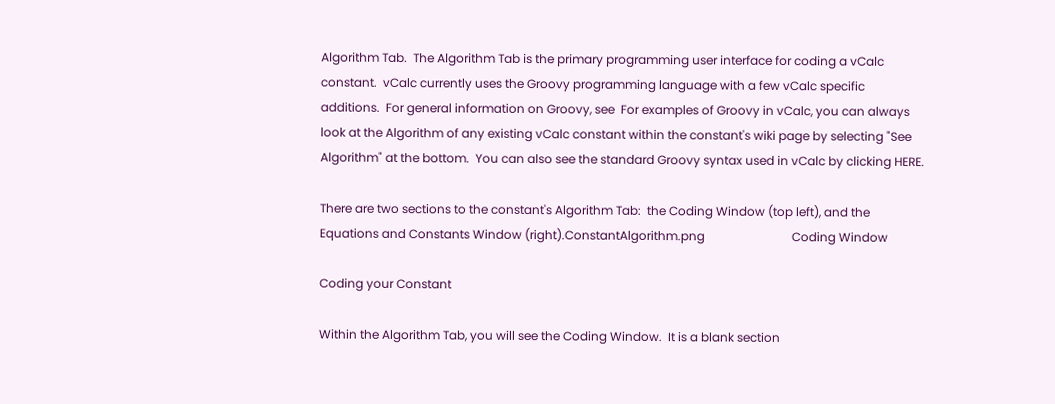Algorithm Tab.  The Algorithm Tab is the primary programming user interface for coding a vCalc constant.  vCalc currently uses the Groovy programming language with a few vCalc specific additions.  For general information on Groovy, see  For examples of Groovy in vCalc, you can always look at the Algorithm of any existing vCalc constant within the constant's wiki page by selecting "See Algorithm" at the bottom.  You can also see the standard Groovy syntax used in vCalc by clicking HERE.

There are two sections to the constant's Algorithm Tab:  the Coding Window (top left), and the Equations and Constants Window (right).ConstantAlgorithm.png                             Coding Window

Coding your Constant

Within the Algorithm Tab, you will see the Coding Window.  It is a blank section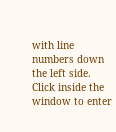with line numbers down the left side.  Click inside the window to enter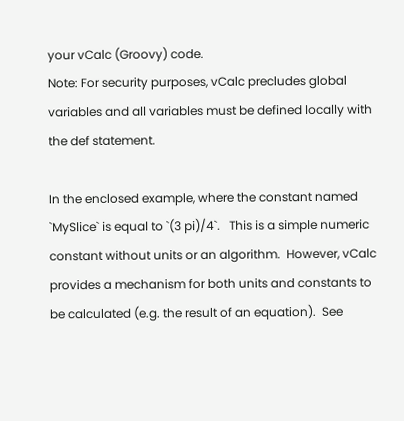your vCalc (Groovy) code.
Note: For security purposes, vCalc precludes global variables and all variables must be defined locally with the def statement.

In the enclosed example, where the constant named `MySlice` is equal to `(3 pi)/4`.   This is a simple numeric constant without units or an algorithm.  However, vCalc provides a mechanism for both units and constants to be calculated (e.g. the result of an equation).  See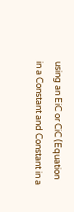using an EiC or CiC (Equation in a Constant and Constant in a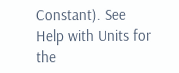Constant). See Help with Units for the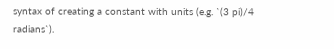syntax of creating a constant with units (e.g. `(3 pi)/4 radians`).